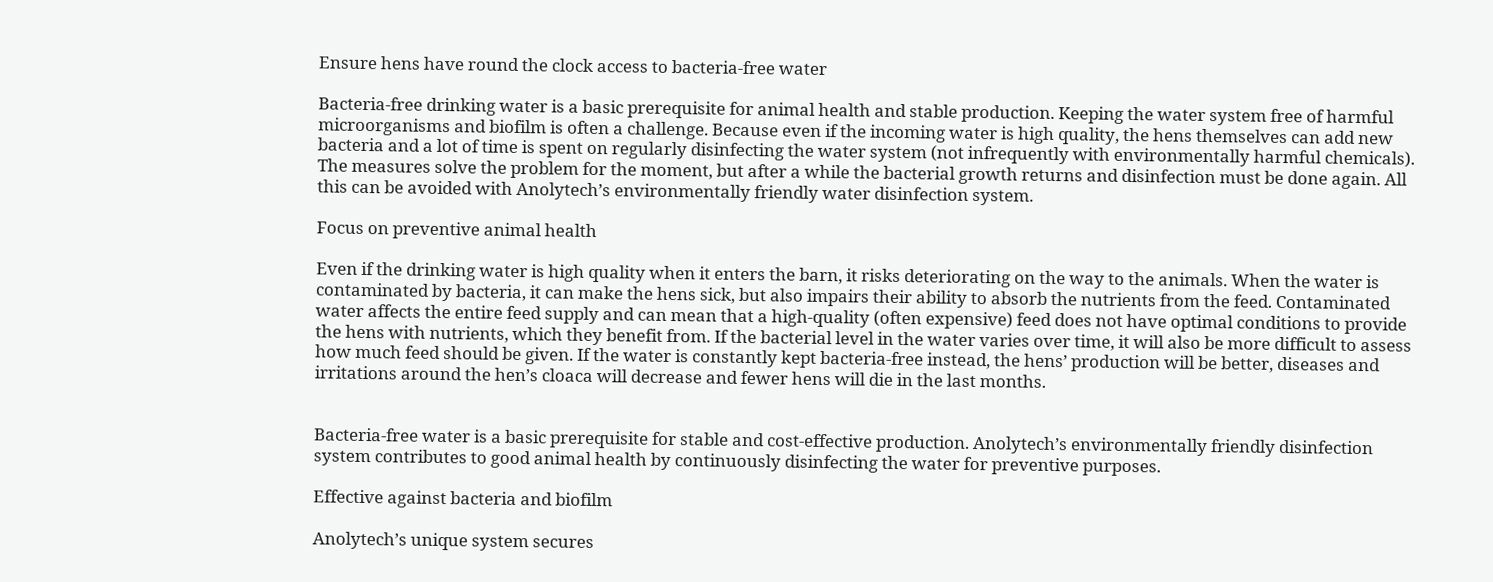Ensure hens have round the clock access to bacteria-free water

Bacteria-free drinking water is a basic prerequisite for animal health and stable production. Keeping the water system free of harmful microorganisms and biofilm is often a challenge. Because even if the incoming water is high quality, the hens themselves can add new bacteria and a lot of time is spent on regularly disinfecting the water system (not infrequently with environmentally harmful chemicals). The measures solve the problem for the moment, but after a while the bacterial growth returns and disinfection must be done again. All this can be avoided with Anolytech’s environmentally friendly water disinfection system.

Focus on preventive animal health

Even if the drinking water is high quality when it enters the barn, it risks deteriorating on the way to the animals. When the water is contaminated by bacteria, it can make the hens sick, but also impairs their ability to absorb the nutrients from the feed. Contaminated water affects the entire feed supply and can mean that a high-quality (often expensive) feed does not have optimal conditions to provide the hens with nutrients, which they benefit from. If the bacterial level in the water varies over time, it will also be more difficult to assess how much feed should be given. If the water is constantly kept bacteria-free instead, the hens’ production will be better, diseases and irritations around the hen’s cloaca will decrease and fewer hens will die in the last months.


Bacteria-free water is a basic prerequisite for stable and cost-effective production. Anolytech’s environmentally friendly disinfection system contributes to good animal health by continuously disinfecting the water for preventive purposes.

Effective against bacteria and biofilm

Anolytech’s unique system secures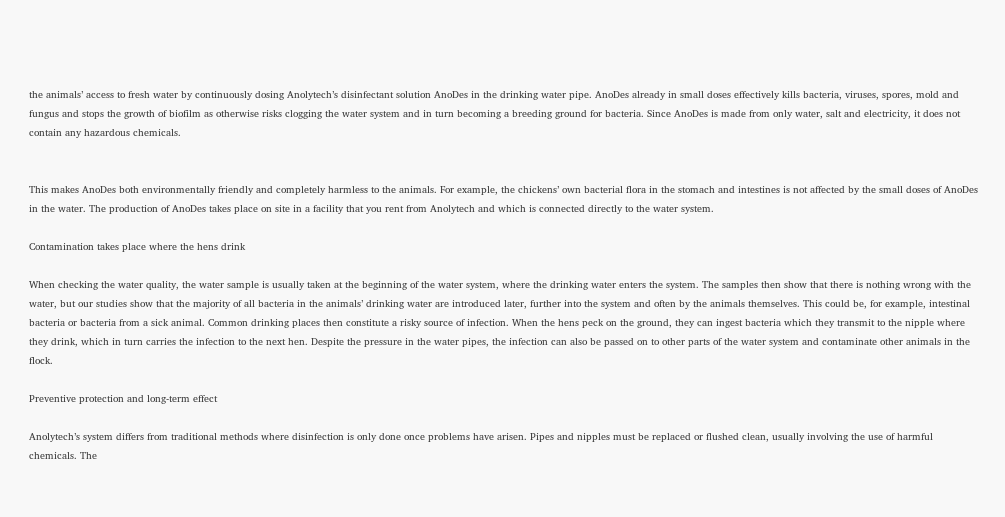the animals’ access to fresh water by continuously dosing Anolytech’s disinfectant solution AnoDes in the drinking water pipe. AnoDes already in small doses effectively kills bacteria, viruses, spores, mold and fungus and stops the growth of biofilm as otherwise risks clogging the water system and in turn becoming a breeding ground for bacteria. Since AnoDes is made from only water, salt and electricity, it does not contain any hazardous chemicals.


This makes AnoDes both environmentally friendly and completely harmless to the animals. For example, the chickens’ own bacterial flora in the stomach and intestines is not affected by the small doses of AnoDes in the water. The production of AnoDes takes place on site in a facility that you rent from Anolytech and which is connected directly to the water system.

Contamination takes place where the hens drink

When checking the water quality, the water sample is usually taken at the beginning of the water system, where the drinking water enters the system. The samples then show that there is nothing wrong with the water, but our studies show that the majority of all bacteria in the animals’ drinking water are introduced later, further into the system and often by the animals themselves. This could be, for example, intestinal bacteria or bacteria from a sick animal. Common drinking places then constitute a risky source of infection. When the hens peck on the ground, they can ingest bacteria which they transmit to the nipple where they drink, which in turn carries the infection to the next hen. Despite the pressure in the water pipes, the infection can also be passed on to other parts of the water system and contaminate other animals in the flock.

Preventive protection and long-term effect

Anolytech’s system differs from traditional methods where disinfection is only done once problems have arisen. Pipes and nipples must be replaced or flushed clean, usually involving the use of harmful chemicals. The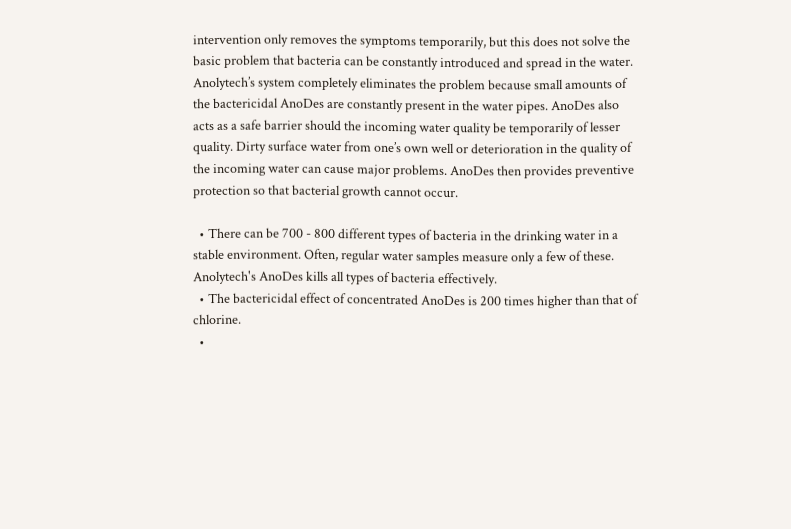intervention only removes the symptoms temporarily, but this does not solve the basic problem that bacteria can be constantly introduced and spread in the water. Anolytech’s system completely eliminates the problem because small amounts of the bactericidal AnoDes are constantly present in the water pipes. AnoDes also acts as a safe barrier should the incoming water quality be temporarily of lesser quality. Dirty surface water from one’s own well or deterioration in the quality of the incoming water can cause major problems. AnoDes then provides preventive protection so that bacterial growth cannot occur.

  • There can be 700 - 800 different types of bacteria in the drinking water in a stable environment. Often, regular water samples measure only a few of these. Anolytech's AnoDes kills all types of bacteria effectively.
  • The bactericidal effect of concentrated AnoDes is 200 times higher than that of chlorine.
  •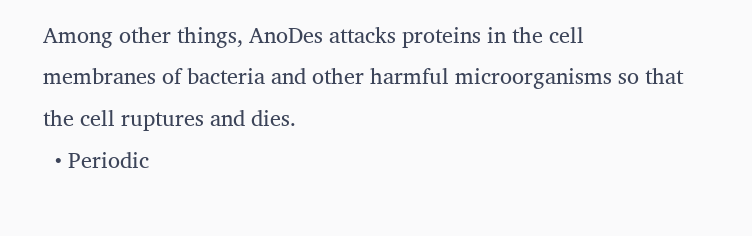Among other things, AnoDes attacks proteins in the cell membranes of bacteria and other harmful microorganisms so that the cell ruptures and dies.
  • Periodic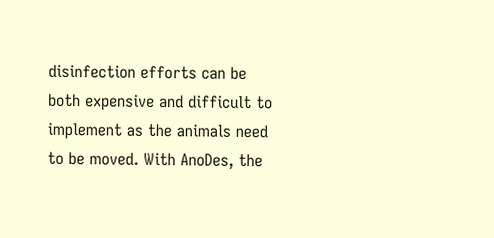disinfection efforts can be both expensive and difficult to implement as the animals need to be moved. With AnoDes, the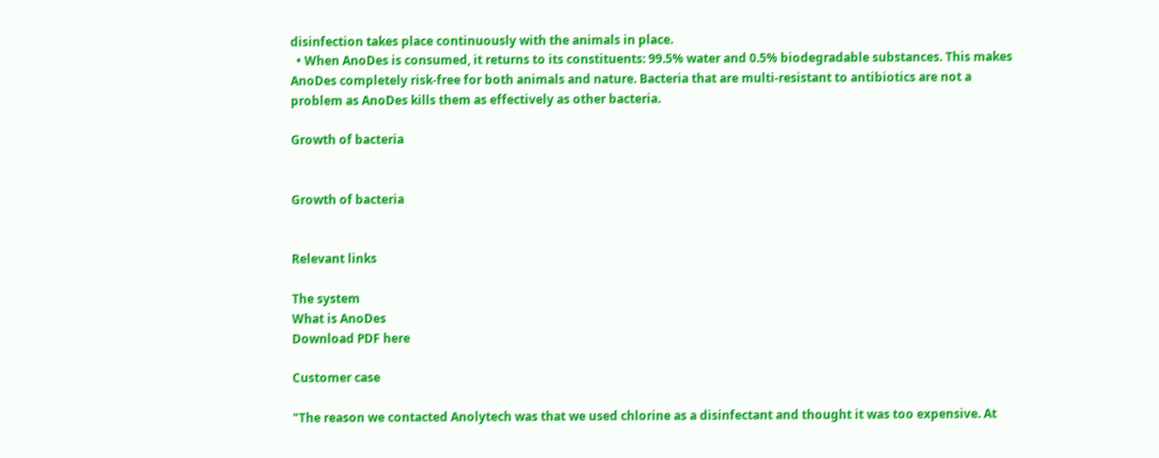disinfection takes place continuously with the animals in place.
  • When AnoDes is consumed, it returns to its constituents: 99.5% water and 0.5% biodegradable substances. This makes AnoDes completely risk-free for both animals and nature. Bacteria that are multi-resistant to antibiotics are not a problem as AnoDes kills them as effectively as other bacteria.

Growth of bacteria


Growth of bacteria


Relevant links

The system
What is AnoDes
Download PDF here

Customer case

"The reason we contacted Anolytech was that we used chlorine as a disinfectant and thought it was too expensive. At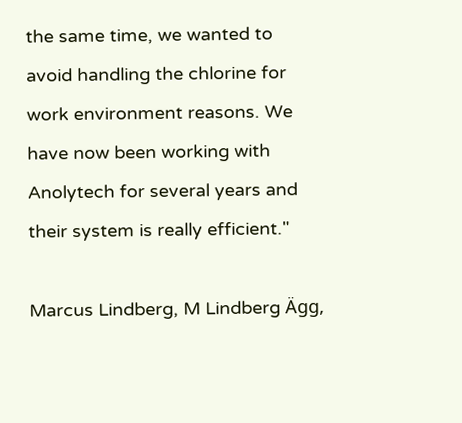the same time, we wanted to avoid handling the chlorine for work environment reasons. We have now been working with Anolytech for several years and their system is really efficient."

Marcus Lindberg, M Lindberg Ägg,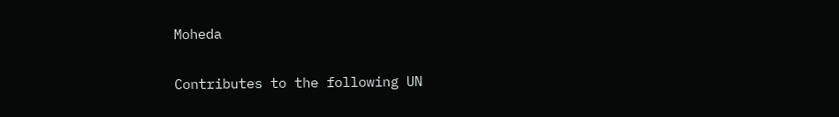Moheda

Contributes to the following UN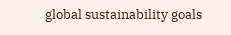global sustainability goals